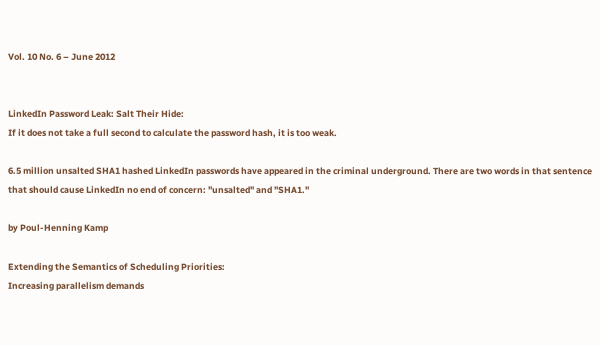Vol. 10 No. 6 – June 2012


LinkedIn Password Leak: Salt Their Hide:
If it does not take a full second to calculate the password hash, it is too weak.

6.5 million unsalted SHA1 hashed LinkedIn passwords have appeared in the criminal underground. There are two words in that sentence that should cause LinkedIn no end of concern: "unsalted" and "SHA1."

by Poul-Henning Kamp

Extending the Semantics of Scheduling Priorities:
Increasing parallelism demands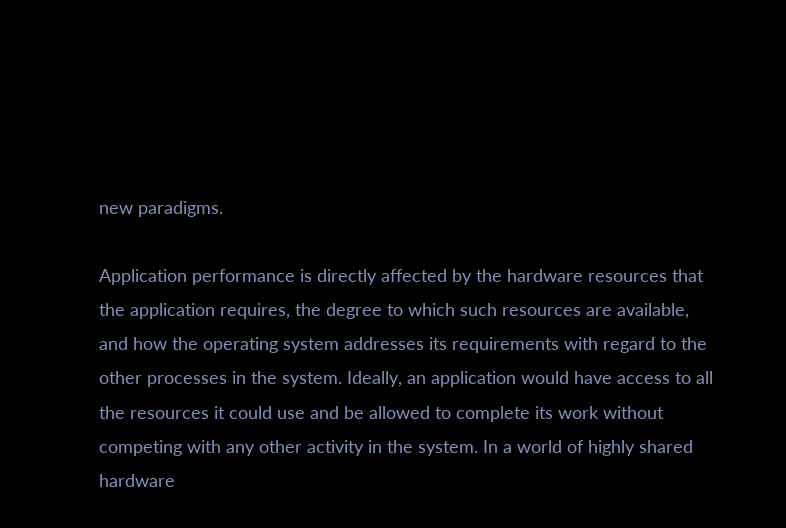new paradigms.

Application performance is directly affected by the hardware resources that the application requires, the degree to which such resources are available, and how the operating system addresses its requirements with regard to the other processes in the system. Ideally, an application would have access to all the resources it could use and be allowed to complete its work without competing with any other activity in the system. In a world of highly shared hardware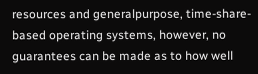resources and generalpurpose, time-share-based operating systems, however, no guarantees can be made as to how well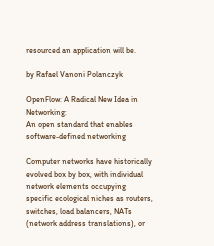resourced an application will be.

by Rafael Vanoni Polanczyk

OpenFlow: A Radical New Idea in Networking:
An open standard that enables software-defined networking

Computer networks have historically evolved box by box, with individual network elements occupying specific ecological niches as routers, switches, load balancers, NATs (network address translations), or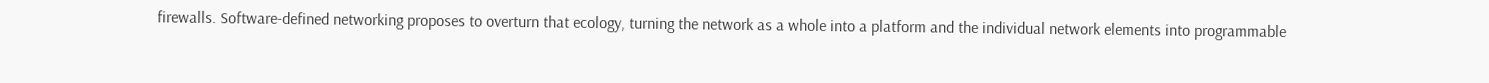firewalls. Software-defined networking proposes to overturn that ecology, turning the network as a whole into a platform and the individual network elements into programmable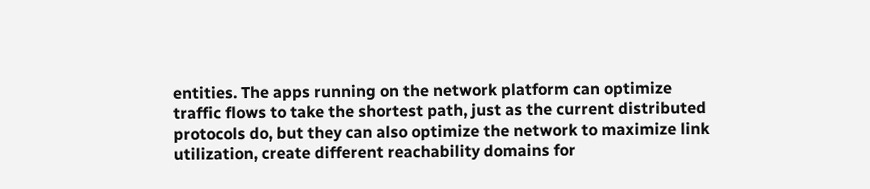entities. The apps running on the network platform can optimize traffic flows to take the shortest path, just as the current distributed protocols do, but they can also optimize the network to maximize link utilization, create different reachability domains for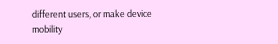different users, or make device mobility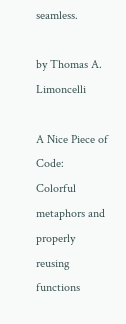seamless.

by Thomas A. Limoncelli

A Nice Piece of Code:
Colorful metaphors and properly reusing functions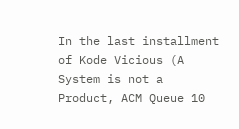In the last installment of Kode Vicious (A System is not a Product, ACM Queue 10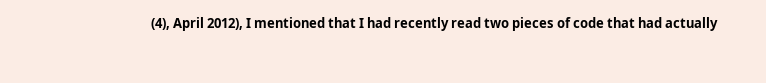(4), April 2012), I mentioned that I had recently read two pieces of code that had actually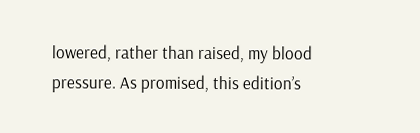lowered, rather than raised, my blood pressure. As promised, this edition’s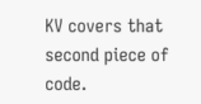KV covers that second piece of code.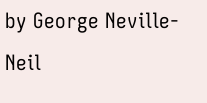by George Neville-Neil